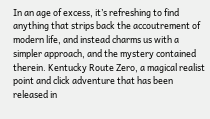In an age of excess, it’s refreshing to find anything that strips back the accoutrement of modern life, and instead charms us with a simpler approach, and the mystery contained therein. Kentucky Route Zero, a magical realist point and click adventure that has been released in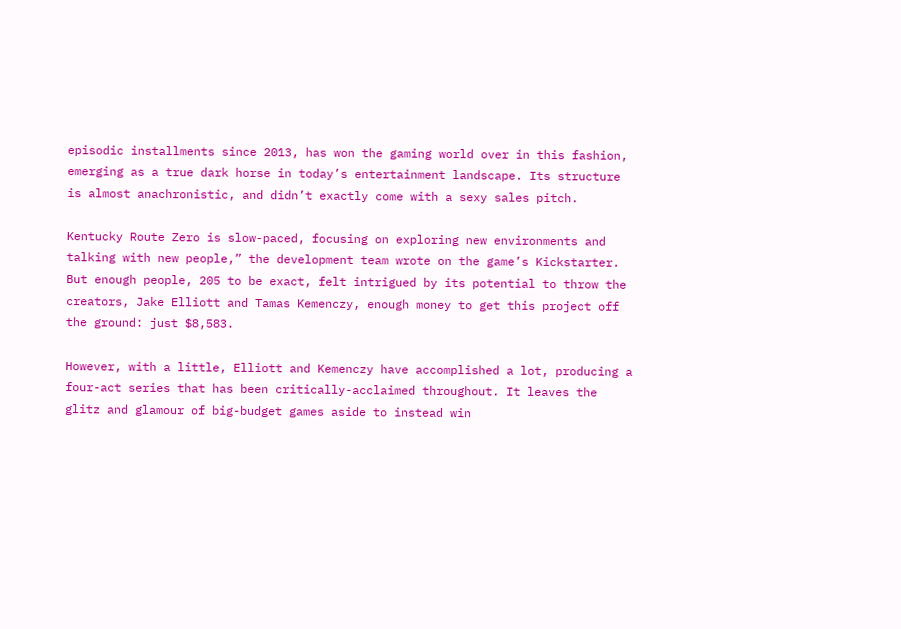episodic installments since 2013, has won the gaming world over in this fashion, emerging as a true dark horse in today’s entertainment landscape. Its structure is almost anachronistic, and didn’t exactly come with a sexy sales pitch.

Kentucky Route Zero is slow-paced, focusing on exploring new environments and talking with new people,” the development team wrote on the game’s Kickstarter. But enough people, 205 to be exact, felt intrigued by its potential to throw the creators, Jake Elliott and Tamas Kemenczy, enough money to get this project off the ground: just $8,583.

However, with a little, Elliott and Kemenczy have accomplished a lot, producing a four-act series that has been critically-acclaimed throughout. It leaves the glitz and glamour of big-budget games aside to instead win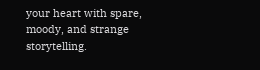your heart with spare, moody, and strange storytelling.